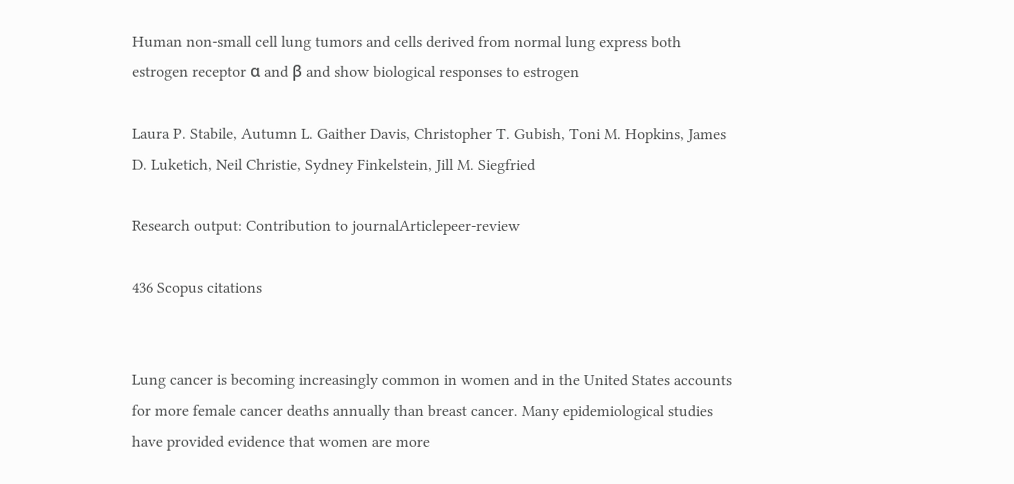Human non-small cell lung tumors and cells derived from normal lung express both estrogen receptor α and β and show biological responses to estrogen

Laura P. Stabile, Autumn L. Gaither Davis, Christopher T. Gubish, Toni M. Hopkins, James D. Luketich, Neil Christie, Sydney Finkelstein, Jill M. Siegfried

Research output: Contribution to journalArticlepeer-review

436 Scopus citations


Lung cancer is becoming increasingly common in women and in the United States accounts for more female cancer deaths annually than breast cancer. Many epidemiological studies have provided evidence that women are more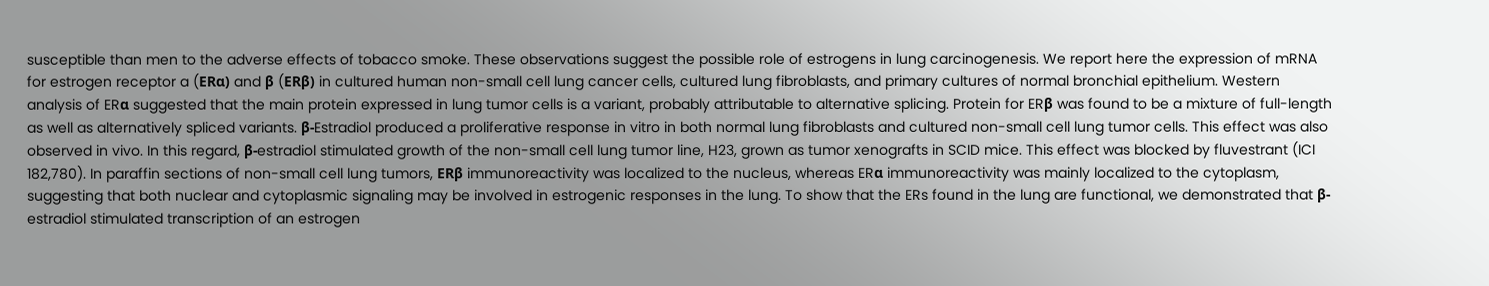susceptible than men to the adverse effects of tobacco smoke. These observations suggest the possible role of estrogens in lung carcinogenesis. We report here the expression of mRNA for estrogen receptor a (ERα) and β (ERβ) in cultured human non-small cell lung cancer cells, cultured lung fibroblasts, and primary cultures of normal bronchial epithelium. Western analysis of ERα suggested that the main protein expressed in lung tumor cells is a variant, probably attributable to alternative splicing. Protein for ERβ was found to be a mixture of full-length as well as alternatively spliced variants. β-Estradiol produced a proliferative response in vitro in both normal lung fibroblasts and cultured non-small cell lung tumor cells. This effect was also observed in vivo. In this regard, β-estradiol stimulated growth of the non-small cell lung tumor line, H23, grown as tumor xenografts in SCID mice. This effect was blocked by fluvestrant (ICI 182,780). In paraffin sections of non-small cell lung tumors, ERβ immunoreactivity was localized to the nucleus, whereas ERα immunoreactivity was mainly localized to the cytoplasm, suggesting that both nuclear and cytoplasmic signaling may be involved in estrogenic responses in the lung. To show that the ERs found in the lung are functional, we demonstrated that β-estradiol stimulated transcription of an estrogen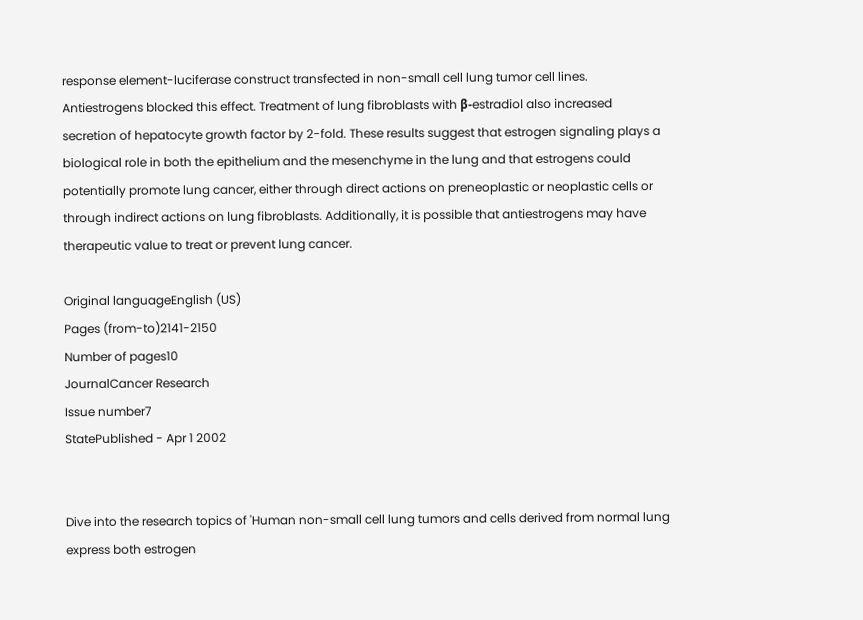response element-luciferase construct transfected in non-small cell lung tumor cell lines. Antiestrogens blocked this effect. Treatment of lung fibroblasts with β-estradiol also increased secretion of hepatocyte growth factor by 2-fold. These results suggest that estrogen signaling plays a biological role in both the epithelium and the mesenchyme in the lung and that estrogens could potentially promote lung cancer, either through direct actions on preneoplastic or neoplastic cells or through indirect actions on lung fibroblasts. Additionally, it is possible that antiestrogens may have therapeutic value to treat or prevent lung cancer.

Original languageEnglish (US)
Pages (from-to)2141-2150
Number of pages10
JournalCancer Research
Issue number7
StatePublished - Apr 1 2002


Dive into the research topics of 'Human non-small cell lung tumors and cells derived from normal lung express both estrogen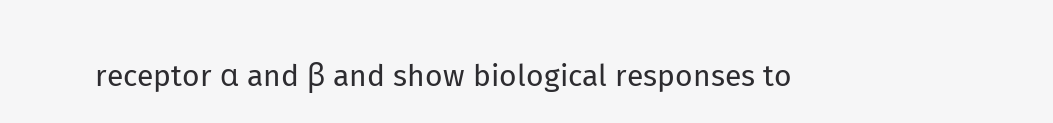receptor α and β and show biological responses to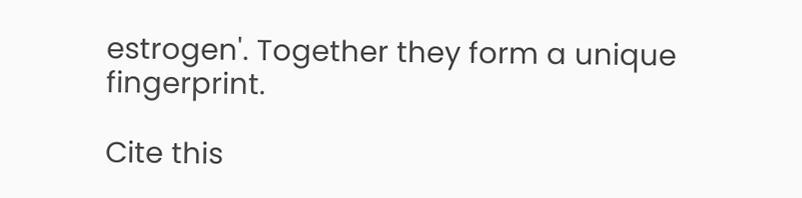estrogen'. Together they form a unique fingerprint.

Cite this